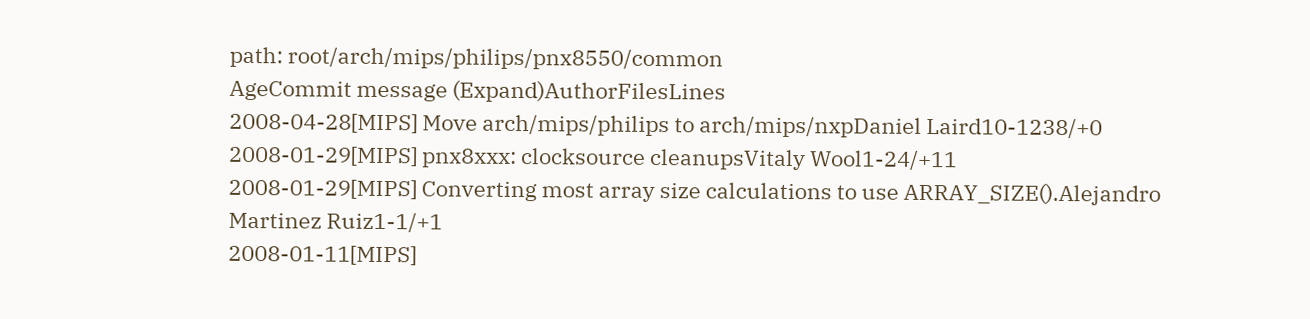path: root/arch/mips/philips/pnx8550/common
AgeCommit message (Expand)AuthorFilesLines
2008-04-28[MIPS] Move arch/mips/philips to arch/mips/nxpDaniel Laird10-1238/+0
2008-01-29[MIPS] pnx8xxx: clocksource cleanupsVitaly Wool1-24/+11
2008-01-29[MIPS] Converting most array size calculations to use ARRAY_SIZE().Alejandro Martinez Ruiz1-1/+1
2008-01-11[MIPS]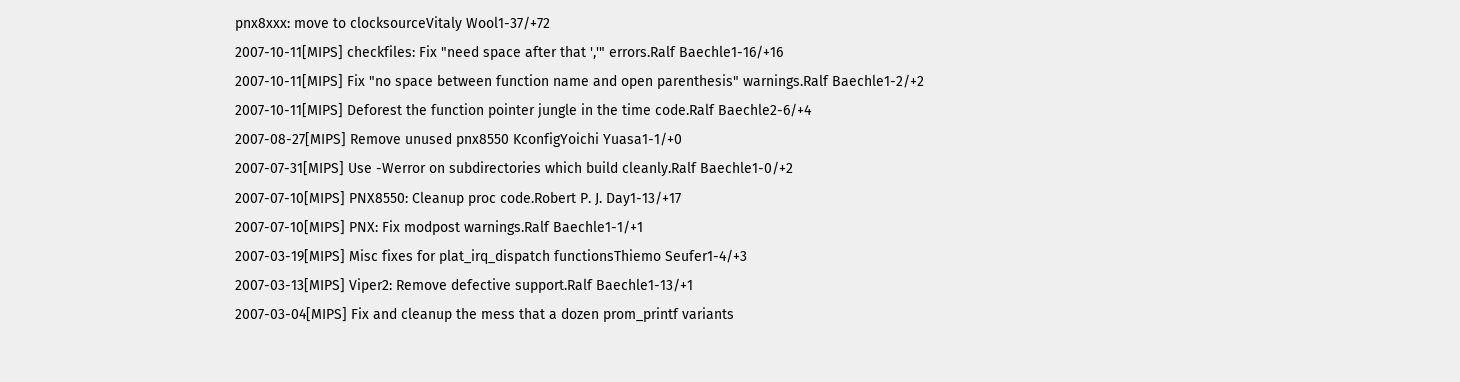pnx8xxx: move to clocksourceVitaly Wool1-37/+72
2007-10-11[MIPS] checkfiles: Fix "need space after that ','" errors.Ralf Baechle1-16/+16
2007-10-11[MIPS] Fix "no space between function name and open parenthesis" warnings.Ralf Baechle1-2/+2
2007-10-11[MIPS] Deforest the function pointer jungle in the time code.Ralf Baechle2-6/+4
2007-08-27[MIPS] Remove unused pnx8550 KconfigYoichi Yuasa1-1/+0
2007-07-31[MIPS] Use -Werror on subdirectories which build cleanly.Ralf Baechle1-0/+2
2007-07-10[MIPS] PNX8550: Cleanup proc code.Robert P. J. Day1-13/+17
2007-07-10[MIPS] PNX: Fix modpost warnings.Ralf Baechle1-1/+1
2007-03-19[MIPS] Misc fixes for plat_irq_dispatch functionsThiemo Seufer1-4/+3
2007-03-13[MIPS] Viper2: Remove defective support.Ralf Baechle1-13/+1
2007-03-04[MIPS] Fix and cleanup the mess that a dozen prom_printf variants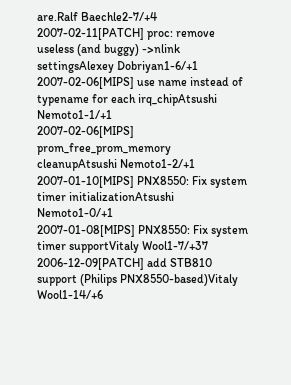are.Ralf Baechle2-7/+4
2007-02-11[PATCH] proc: remove useless (and buggy) ->nlink settingsAlexey Dobriyan1-6/+1
2007-02-06[MIPS] use name instead of typename for each irq_chipAtsushi Nemoto1-1/+1
2007-02-06[MIPS] prom_free_prom_memory cleanupAtsushi Nemoto1-2/+1
2007-01-10[MIPS] PNX8550: Fix system timer initializationAtsushi Nemoto1-0/+1
2007-01-08[MIPS] PNX8550: Fix system timer supportVitaly Wool1-7/+37
2006-12-09[PATCH] add STB810 support (Philips PNX8550-based)Vitaly Wool1-14/+6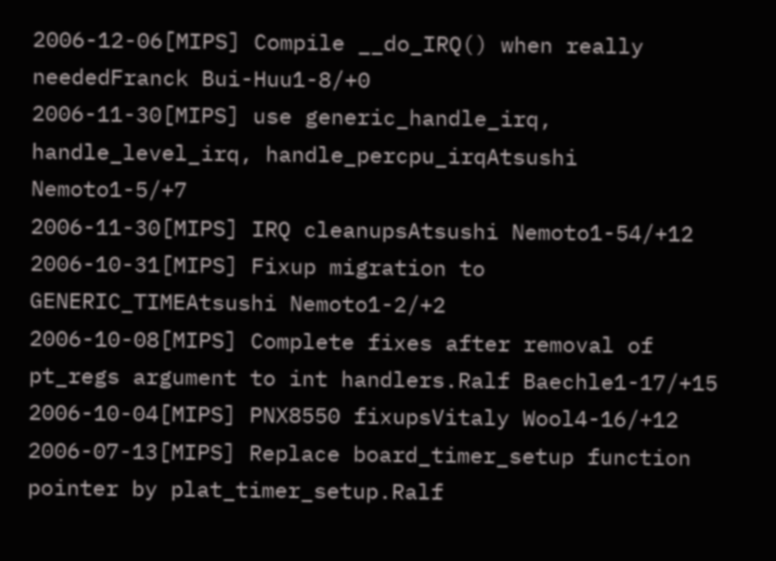2006-12-06[MIPS] Compile __do_IRQ() when really neededFranck Bui-Huu1-8/+0
2006-11-30[MIPS] use generic_handle_irq, handle_level_irq, handle_percpu_irqAtsushi Nemoto1-5/+7
2006-11-30[MIPS] IRQ cleanupsAtsushi Nemoto1-54/+12
2006-10-31[MIPS] Fixup migration to GENERIC_TIMEAtsushi Nemoto1-2/+2
2006-10-08[MIPS] Complete fixes after removal of pt_regs argument to int handlers.Ralf Baechle1-17/+15
2006-10-04[MIPS] PNX8550 fixupsVitaly Wool4-16/+12
2006-07-13[MIPS] Replace board_timer_setup function pointer by plat_timer_setup.Ralf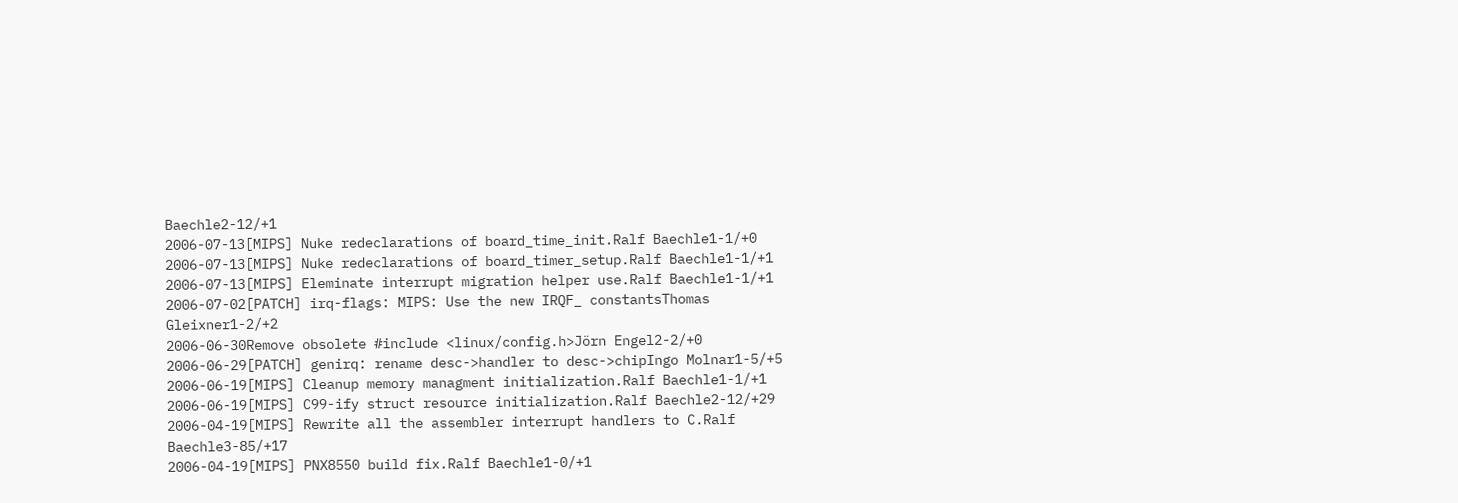Baechle2-12/+1
2006-07-13[MIPS] Nuke redeclarations of board_time_init.Ralf Baechle1-1/+0
2006-07-13[MIPS] Nuke redeclarations of board_timer_setup.Ralf Baechle1-1/+1
2006-07-13[MIPS] Eleminate interrupt migration helper use.Ralf Baechle1-1/+1
2006-07-02[PATCH] irq-flags: MIPS: Use the new IRQF_ constantsThomas Gleixner1-2/+2
2006-06-30Remove obsolete #include <linux/config.h>Jörn Engel2-2/+0
2006-06-29[PATCH] genirq: rename desc->handler to desc->chipIngo Molnar1-5/+5
2006-06-19[MIPS] Cleanup memory managment initialization.Ralf Baechle1-1/+1
2006-06-19[MIPS] C99-ify struct resource initialization.Ralf Baechle2-12/+29
2006-04-19[MIPS] Rewrite all the assembler interrupt handlers to C.Ralf Baechle3-85/+17
2006-04-19[MIPS] PNX8550 build fix.Ralf Baechle1-0/+1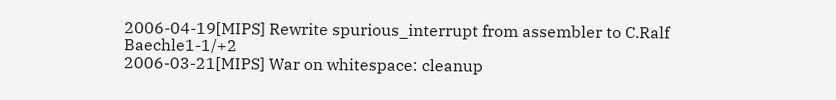2006-04-19[MIPS] Rewrite spurious_interrupt from assembler to C.Ralf Baechle1-1/+2
2006-03-21[MIPS] War on whitespace: cleanup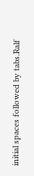initial spaces followed by tabs.Ralf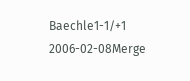Baechle1-1/+1
2006-02-08Merge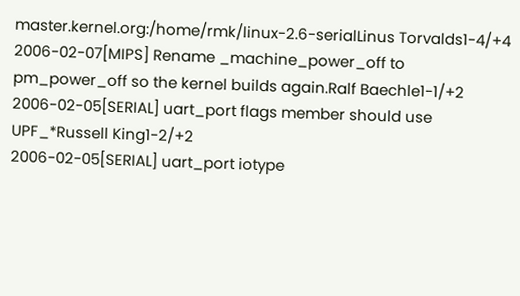master.kernel.org:/home/rmk/linux-2.6-serialLinus Torvalds1-4/+4
2006-02-07[MIPS] Rename _machine_power_off to pm_power_off so the kernel builds again.Ralf Baechle1-1/+2
2006-02-05[SERIAL] uart_port flags member should use UPF_*Russell King1-2/+2
2006-02-05[SERIAL] uart_port iotype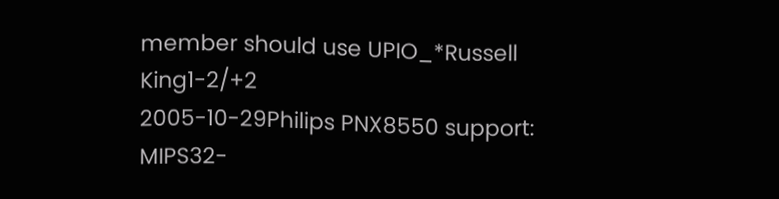member should use UPIO_*Russell King1-2/+2
2005-10-29Philips PNX8550 support: MIPS32-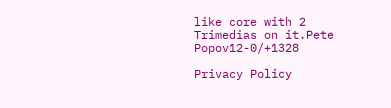like core with 2 Trimedias on it.Pete Popov12-0/+1328

Privacy Policy